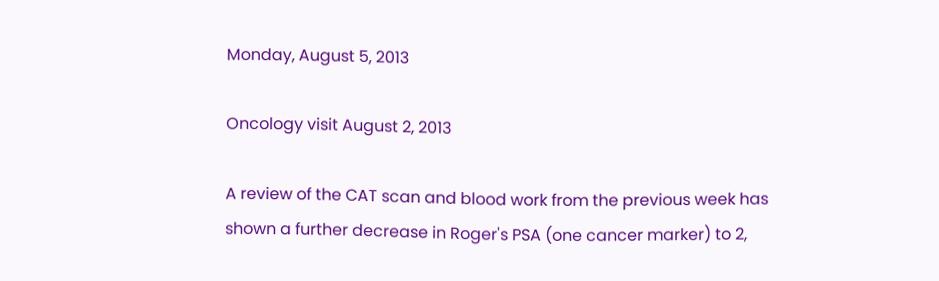Monday, August 5, 2013

Oncology visit August 2, 2013

A review of the CAT scan and blood work from the previous week has shown a further decrease in Roger's PSA (one cancer marker) to 2,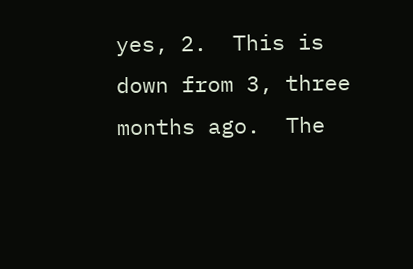yes, 2.  This is down from 3, three months ago.  The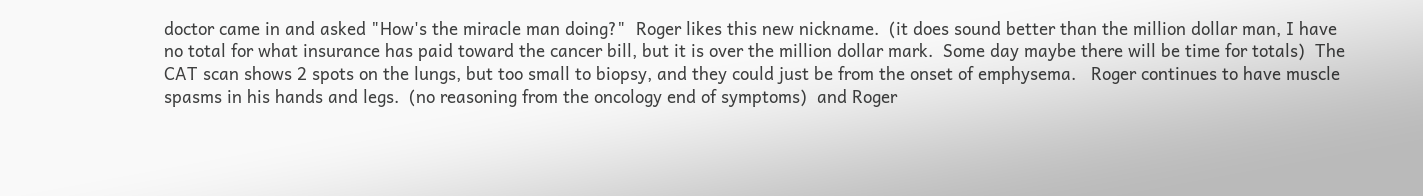doctor came in and asked "How's the miracle man doing?"  Roger likes this new nickname.  (it does sound better than the million dollar man, I have no total for what insurance has paid toward the cancer bill, but it is over the million dollar mark.  Some day maybe there will be time for totals)  The CAT scan shows 2 spots on the lungs, but too small to biopsy, and they could just be from the onset of emphysema.   Roger continues to have muscle spasms in his hands and legs.  (no reasoning from the oncology end of symptoms)  and Roger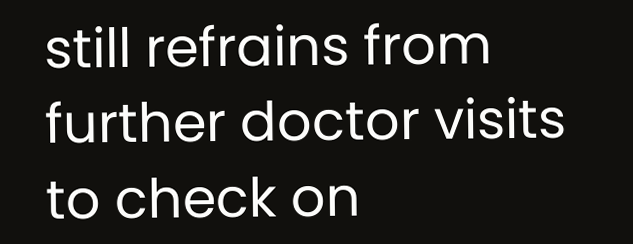still refrains from further doctor visits to check on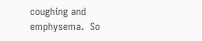coughing and emphysema.  So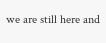we are still here and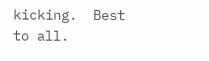kicking.  Best to all.